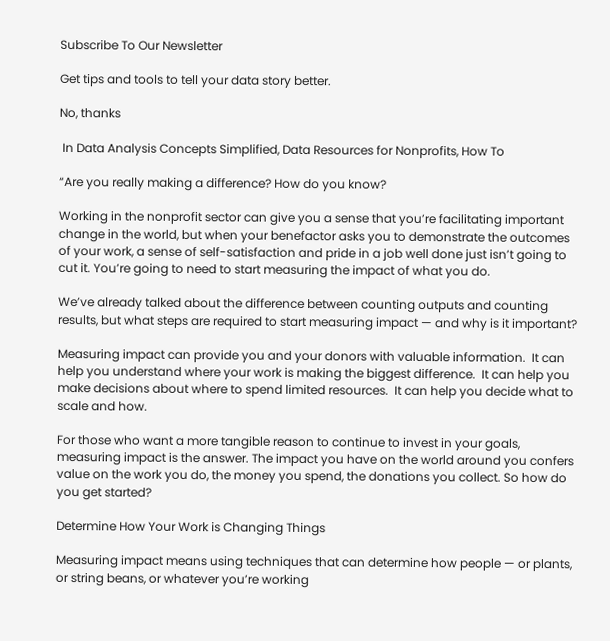Subscribe To Our Newsletter

Get tips and tools to tell your data story better.

No, thanks

 In Data Analysis Concepts Simplified, Data Resources for Nonprofits, How To

“Are you really making a difference? How do you know?

Working in the nonprofit sector can give you a sense that you’re facilitating important change in the world, but when your benefactor asks you to demonstrate the outcomes of your work, a sense of self-satisfaction and pride in a job well done just isn’t going to cut it. You’re going to need to start measuring the impact of what you do.

We’ve already talked about the difference between counting outputs and counting results, but what steps are required to start measuring impact — and why is it important?

Measuring impact can provide you and your donors with valuable information.  It can help you understand where your work is making the biggest difference.  It can help you make decisions about where to spend limited resources.  It can help you decide what to scale and how.

For those who want a more tangible reason to continue to invest in your goals, measuring impact is the answer. The impact you have on the world around you confers value on the work you do, the money you spend, the donations you collect. So how do you get started?

Determine How Your Work is Changing Things

Measuring impact means using techniques that can determine how people — or plants, or string beans, or whatever you’re working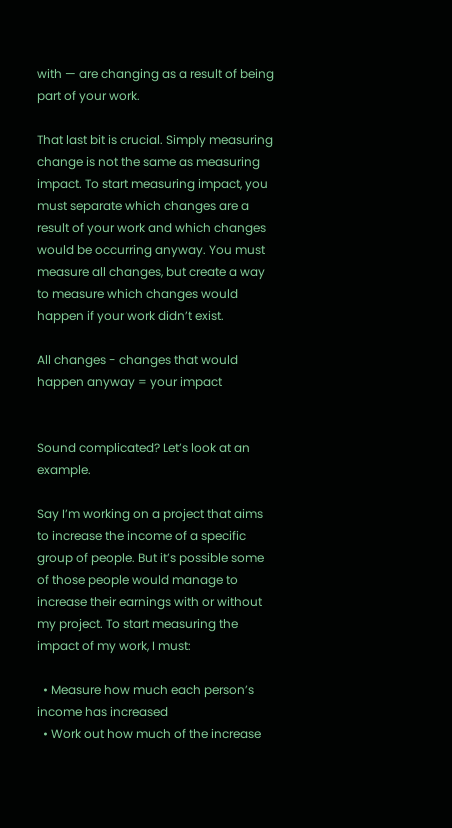with — are changing as a result of being part of your work.

That last bit is crucial. Simply measuring change is not the same as measuring impact. To start measuring impact, you must separate which changes are a result of your work and which changes would be occurring anyway. You must measure all changes, but create a way to measure which changes would happen if your work didn’t exist.

All changes - changes that would happen anyway = your impact


Sound complicated? Let’s look at an example.

Say I’m working on a project that aims to increase the income of a specific group of people. But it’s possible some of those people would manage to increase their earnings with or without my project. To start measuring the impact of my work, I must:

  • Measure how much each person’s income has increased
  • Work out how much of the increase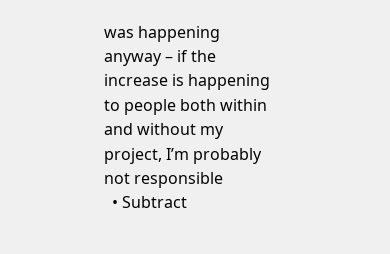was happening anyway – if the increase is happening to people both within and without my project, I’m probably not responsible
  • Subtract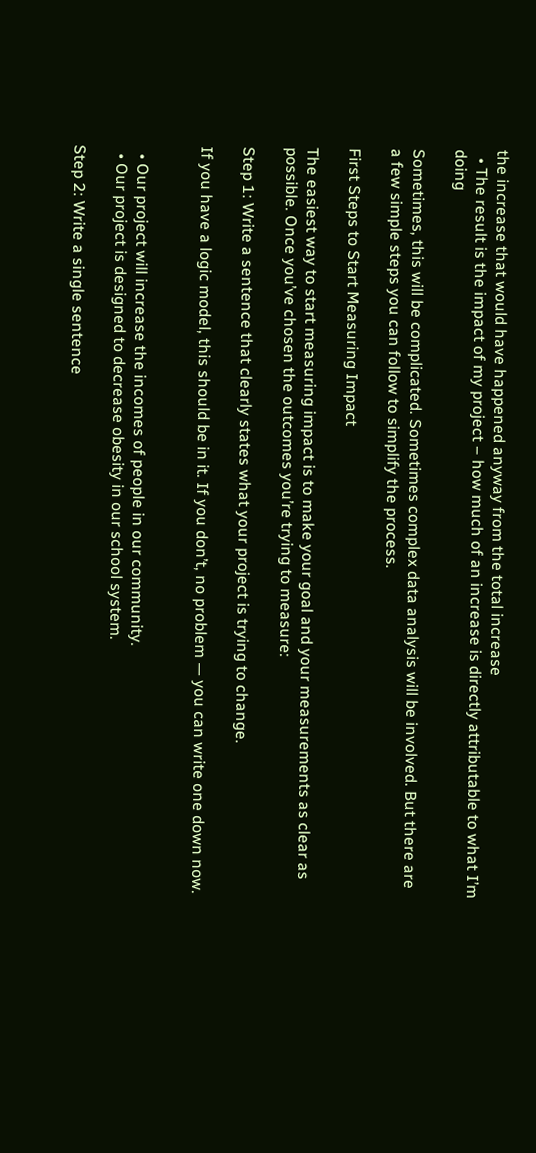the increase that would have happened anyway from the total increase
  • The result is the impact of my project – how much of an increase is directly attributable to what I’m doing

Sometimes, this will be complicated. Sometimes complex data analysis will be involved. But there are a few simple steps you can follow to simplify the process.

First Steps to Start Measuring Impact

The easiest way to start measuring impact is to make your goal and your measurements as clear as possible. Once you’ve chosen the outcomes you’re trying to measure:

Step 1: Write a sentence that clearly states what your project is trying to change.

If you have a logic model, this should be in it. If you don’t, no problem — you can write one down now.


  • Our project will increase the incomes of people in our community.
  • Our project is designed to decrease obesity in our school system.

Step 2: Write a single sentence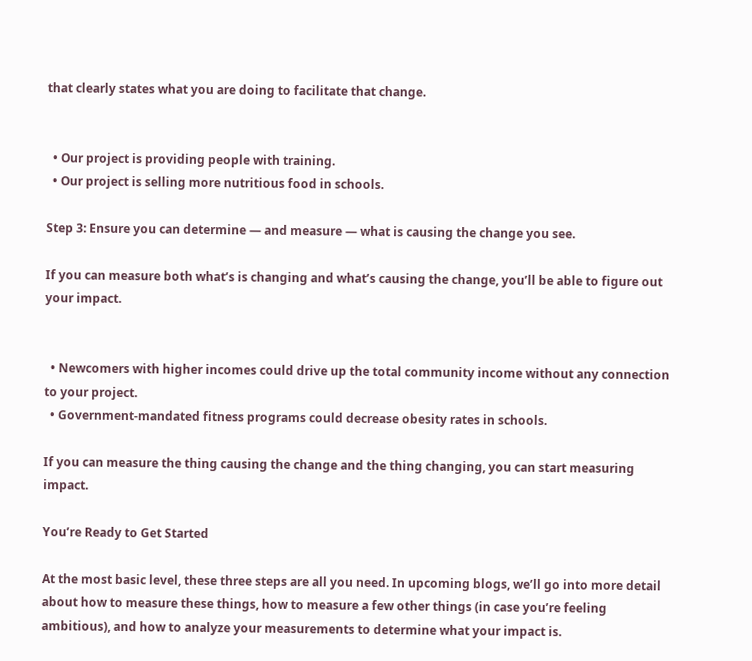that clearly states what you are doing to facilitate that change.


  • Our project is providing people with training.
  • Our project is selling more nutritious food in schools.

Step 3: Ensure you can determine — and measure — what is causing the change you see.

If you can measure both what’s is changing and what’s causing the change, you’ll be able to figure out your impact.


  • Newcomers with higher incomes could drive up the total community income without any connection to your project.
  • Government-mandated fitness programs could decrease obesity rates in schools.

If you can measure the thing causing the change and the thing changing, you can start measuring impact.

You’re Ready to Get Started

At the most basic level, these three steps are all you need. In upcoming blogs, we’ll go into more detail about how to measure these things, how to measure a few other things (in case you’re feeling ambitious), and how to analyze your measurements to determine what your impact is.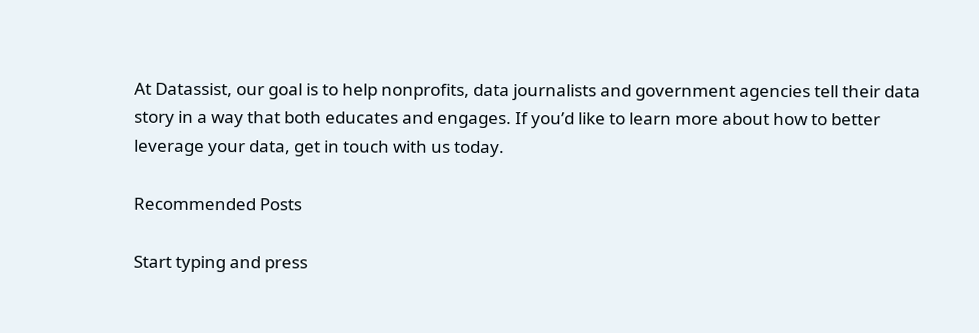At Datassist, our goal is to help nonprofits, data journalists and government agencies tell their data story in a way that both educates and engages. If you’d like to learn more about how to better leverage your data, get in touch with us today.

Recommended Posts

Start typing and press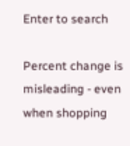Enter to search

Percent change is misleading - even when shopping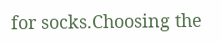for socks.Choosing the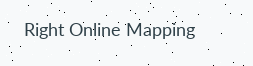Right Online Mapping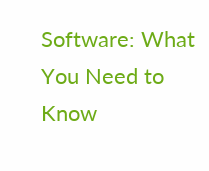Software: What You Need to Know